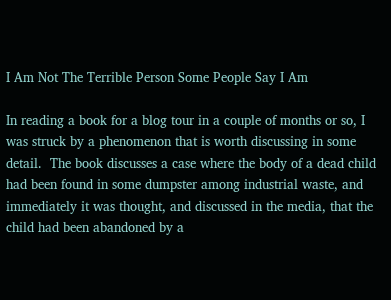I Am Not The Terrible Person Some People Say I Am

In reading a book for a blog tour in a couple of months or so, I was struck by a phenomenon that is worth discussing in some detail.  The book discusses a case where the body of a dead child had been found in some dumpster among industrial waste, and immediately it was thought, and discussed in the media, that the child had been abandoned by a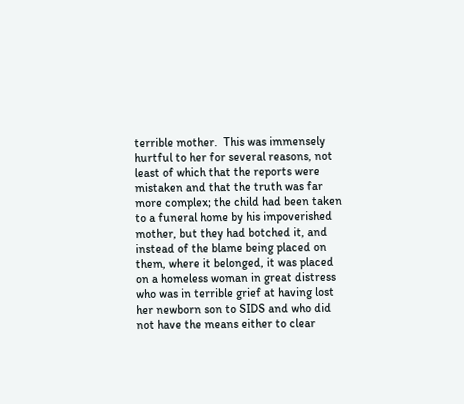terrible mother.  This was immensely hurtful to her for several reasons, not least of which that the reports were mistaken and that the truth was far more complex; the child had been taken to a funeral home by his impoverished mother, but they had botched it, and instead of the blame being placed on them, where it belonged, it was placed on a homeless woman in great distress who was in terrible grief at having lost her newborn son to SIDS and who did not have the means either to clear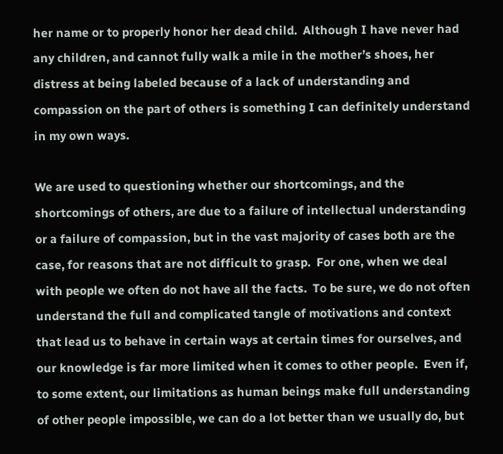her name or to properly honor her dead child.  Although I have never had any children, and cannot fully walk a mile in the mother’s shoes, her distress at being labeled because of a lack of understanding and compassion on the part of others is something I can definitely understand in my own ways.

We are used to questioning whether our shortcomings, and the shortcomings of others, are due to a failure of intellectual understanding or a failure of compassion, but in the vast majority of cases both are the case, for reasons that are not difficult to grasp.  For one, when we deal with people we often do not have all the facts.  To be sure, we do not often understand the full and complicated tangle of motivations and context that lead us to behave in certain ways at certain times for ourselves, and our knowledge is far more limited when it comes to other people.  Even if, to some extent, our limitations as human beings make full understanding of other people impossible, we can do a lot better than we usually do, but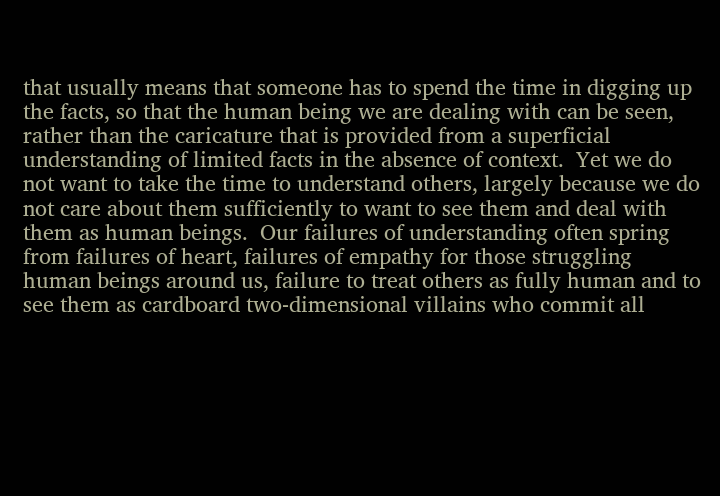that usually means that someone has to spend the time in digging up the facts, so that the human being we are dealing with can be seen, rather than the caricature that is provided from a superficial understanding of limited facts in the absence of context.  Yet we do not want to take the time to understand others, largely because we do not care about them sufficiently to want to see them and deal with them as human beings.  Our failures of understanding often spring from failures of heart, failures of empathy for those struggling human beings around us, failure to treat others as fully human and to see them as cardboard two-dimensional villains who commit all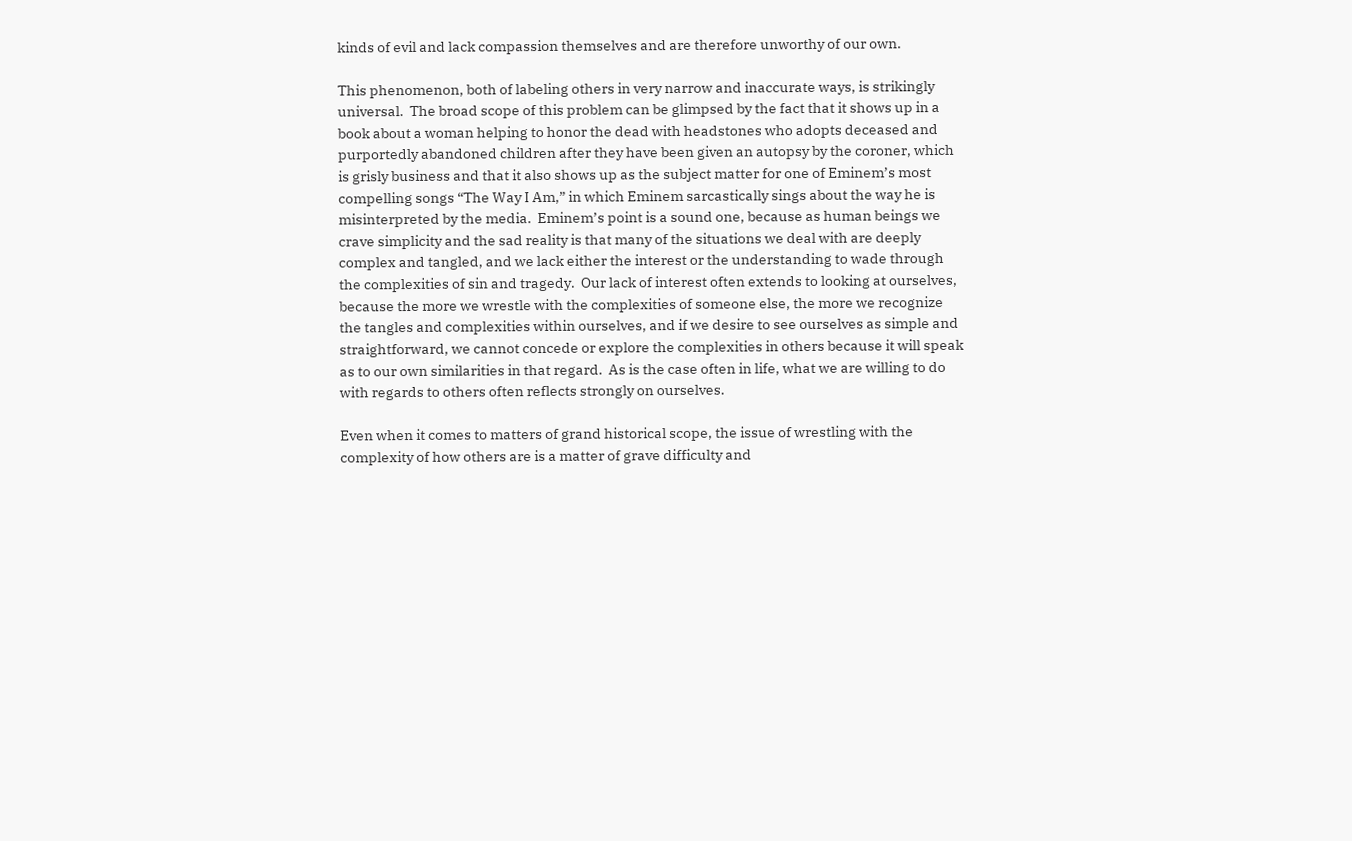kinds of evil and lack compassion themselves and are therefore unworthy of our own.

This phenomenon, both of labeling others in very narrow and inaccurate ways, is strikingly universal.  The broad scope of this problem can be glimpsed by the fact that it shows up in a book about a woman helping to honor the dead with headstones who adopts deceased and purportedly abandoned children after they have been given an autopsy by the coroner, which is grisly business and that it also shows up as the subject matter for one of Eminem’s most compelling songs “The Way I Am,” in which Eminem sarcastically sings about the way he is misinterpreted by the media.  Eminem’s point is a sound one, because as human beings we crave simplicity and the sad reality is that many of the situations we deal with are deeply complex and tangled, and we lack either the interest or the understanding to wade through the complexities of sin and tragedy.  Our lack of interest often extends to looking at ourselves, because the more we wrestle with the complexities of someone else, the more we recognize the tangles and complexities within ourselves, and if we desire to see ourselves as simple and straightforward, we cannot concede or explore the complexities in others because it will speak as to our own similarities in that regard.  As is the case often in life, what we are willing to do with regards to others often reflects strongly on ourselves.

Even when it comes to matters of grand historical scope, the issue of wrestling with the complexity of how others are is a matter of grave difficulty and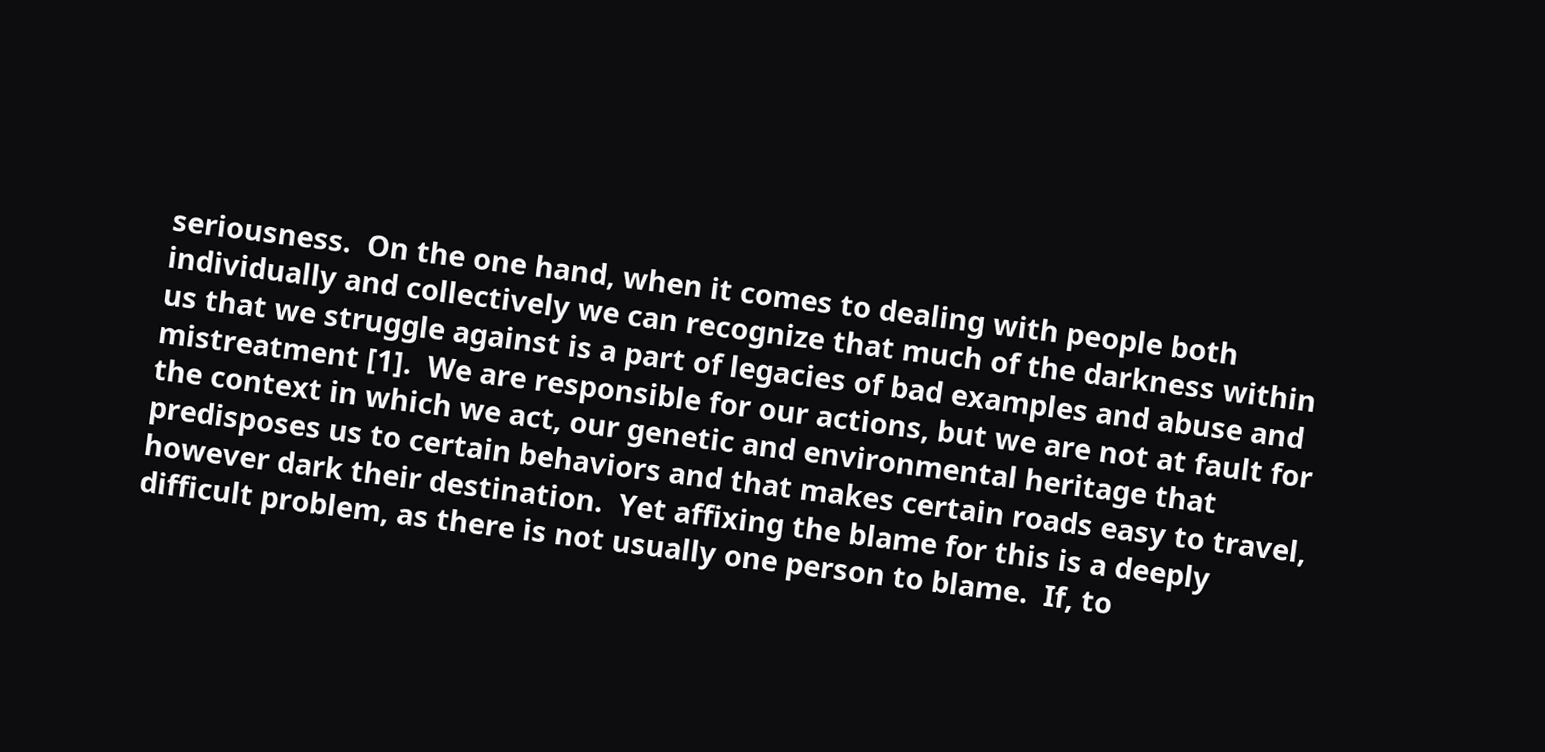seriousness.  On the one hand, when it comes to dealing with people both individually and collectively we can recognize that much of the darkness within us that we struggle against is a part of legacies of bad examples and abuse and mistreatment [1].  We are responsible for our actions, but we are not at fault for the context in which we act, our genetic and environmental heritage that predisposes us to certain behaviors and that makes certain roads easy to travel, however dark their destination.  Yet affixing the blame for this is a deeply difficult problem, as there is not usually one person to blame.  If, to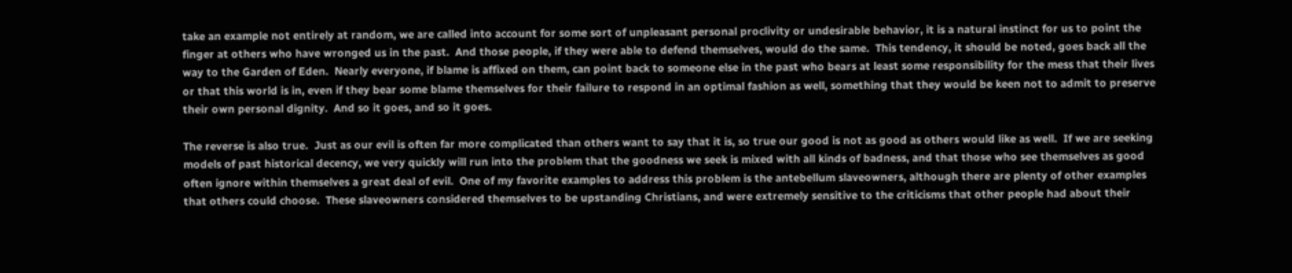take an example not entirely at random, we are called into account for some sort of unpleasant personal proclivity or undesirable behavior, it is a natural instinct for us to point the finger at others who have wronged us in the past.  And those people, if they were able to defend themselves, would do the same.  This tendency, it should be noted, goes back all the way to the Garden of Eden.  Nearly everyone, if blame is affixed on them, can point back to someone else in the past who bears at least some responsibility for the mess that their lives or that this world is in, even if they bear some blame themselves for their failure to respond in an optimal fashion as well, something that they would be keen not to admit to preserve their own personal dignity.  And so it goes, and so it goes.

The reverse is also true.  Just as our evil is often far more complicated than others want to say that it is, so true our good is not as good as others would like as well.  If we are seeking models of past historical decency, we very quickly will run into the problem that the goodness we seek is mixed with all kinds of badness, and that those who see themselves as good often ignore within themselves a great deal of evil.  One of my favorite examples to address this problem is the antebellum slaveowners, although there are plenty of other examples that others could choose.  These slaveowners considered themselves to be upstanding Christians, and were extremely sensitive to the criticisms that other people had about their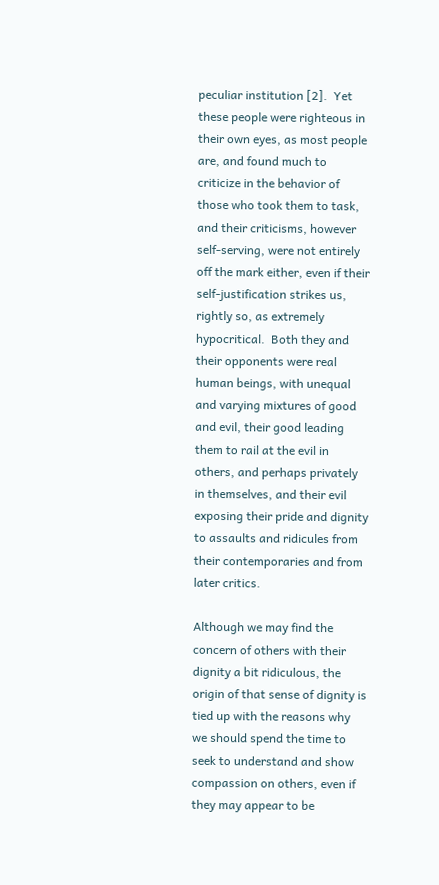peculiar institution [2].  Yet these people were righteous in their own eyes, as most people are, and found much to criticize in the behavior of those who took them to task, and their criticisms, however self-serving, were not entirely off the mark either, even if their self-justification strikes us, rightly so, as extremely hypocritical.  Both they and their opponents were real human beings, with unequal and varying mixtures of good and evil, their good leading them to rail at the evil in others, and perhaps privately in themselves, and their evil exposing their pride and dignity to assaults and ridicules from their contemporaries and from later critics.

Although we may find the concern of others with their dignity a bit ridiculous, the origin of that sense of dignity is tied up with the reasons why we should spend the time to seek to understand and show compassion on others, even if they may appear to be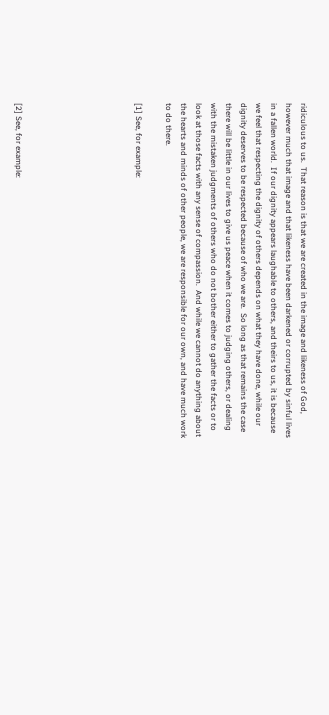ridiculous to us.  That reason is that we are created in the image and likeness of God, however much that image and that likeness have been darkened or corrupted by sinful lives in a fallen world.  If our dignity appears laughable to others, and theirs to us, it is because we feel that respecting the dignity of others depends on what they have done, while our dignity deserves to be respected because of who we are.  So long as that remains the case there will be little in our lives to give us peace when it comes to judging others, or dealing with the mistaken judgments of others who do not bother either to gather the facts or to look at those facts with any sense of compassion.  And while we cannot do anything about the hearts and minds of other people, we are responsible for our own, and have much work to do there.

[1] See, for example:







[2] See, for example: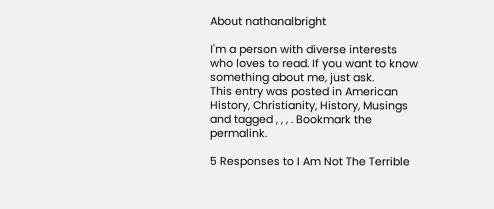About nathanalbright

I'm a person with diverse interests who loves to read. If you want to know something about me, just ask.
This entry was posted in American History, Christianity, History, Musings and tagged , , , . Bookmark the permalink.

5 Responses to I Am Not The Terrible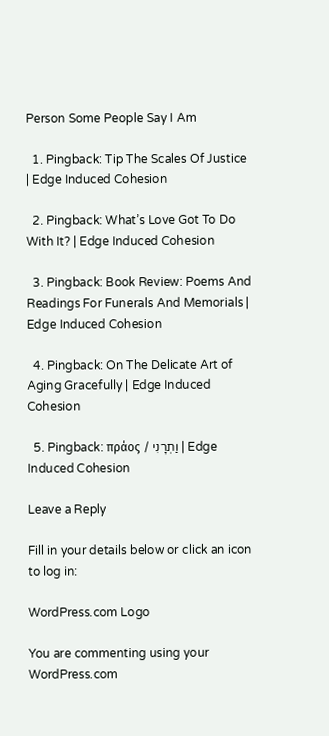Person Some People Say I Am

  1. Pingback: Tip The Scales Of Justice | Edge Induced Cohesion

  2. Pingback: What’s Love Got To Do With It? | Edge Induced Cohesion

  3. Pingback: Book Review: Poems And Readings For Funerals And Memorials | Edge Induced Cohesion

  4. Pingback: On The Delicate Art of Aging Gracefully | Edge Induced Cohesion

  5. Pingback: πράος / וַתְרָנִי | Edge Induced Cohesion

Leave a Reply

Fill in your details below or click an icon to log in:

WordPress.com Logo

You are commenting using your WordPress.com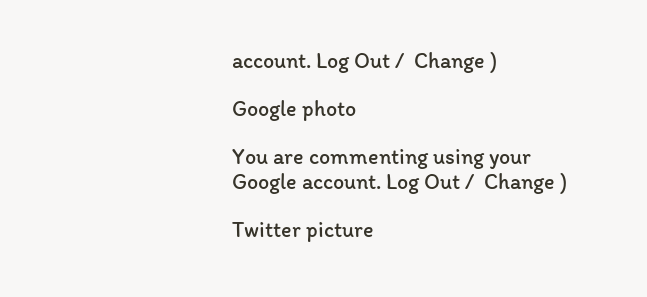account. Log Out /  Change )

Google photo

You are commenting using your Google account. Log Out /  Change )

Twitter picture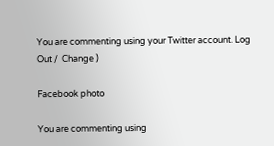You are commenting using your Twitter account. Log Out /  Change )

Facebook photo

You are commenting using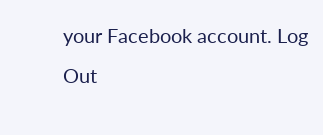your Facebook account. Log Out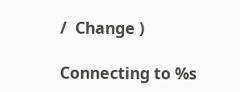/  Change )

Connecting to %s